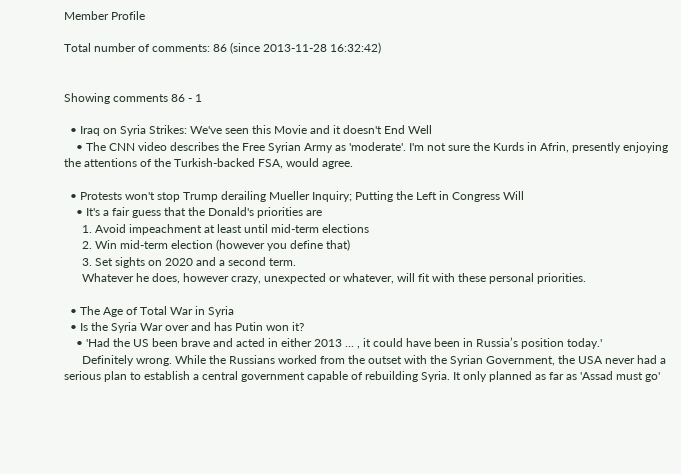Member Profile

Total number of comments: 86 (since 2013-11-28 16:32:42)


Showing comments 86 - 1

  • Iraq on Syria Strikes: We've seen this Movie and it doesn't End Well
    • The CNN video describes the Free Syrian Army as 'moderate'. I'm not sure the Kurds in Afrin, presently enjoying the attentions of the Turkish-backed FSA, would agree.

  • Protests won't stop Trump derailing Mueller Inquiry; Putting the Left in Congress Will
    • It's a fair guess that the Donald's priorities are
      1. Avoid impeachment at least until mid-term elections
      2. Win mid-term election (however you define that)
      3. Set sights on 2020 and a second term.
      Whatever he does, however crazy, unexpected or whatever, will fit with these personal priorities.

  • The Age of Total War in Syria
  • Is the Syria War over and has Putin won it?
    • 'Had the US been brave and acted in either 2013 ... , it could have been in Russia’s position today.'
      Definitely wrong. While the Russians worked from the outset with the Syrian Government, the USA never had a serious plan to establish a central government capable of rebuilding Syria. It only planned as far as 'Assad must go'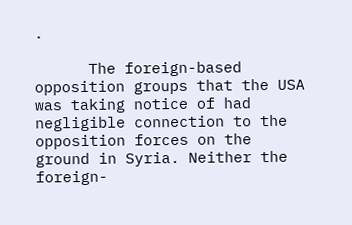.

      The foreign-based opposition groups that the USA was taking notice of had negligible connection to the opposition forces on the ground in Syria. Neither the foreign-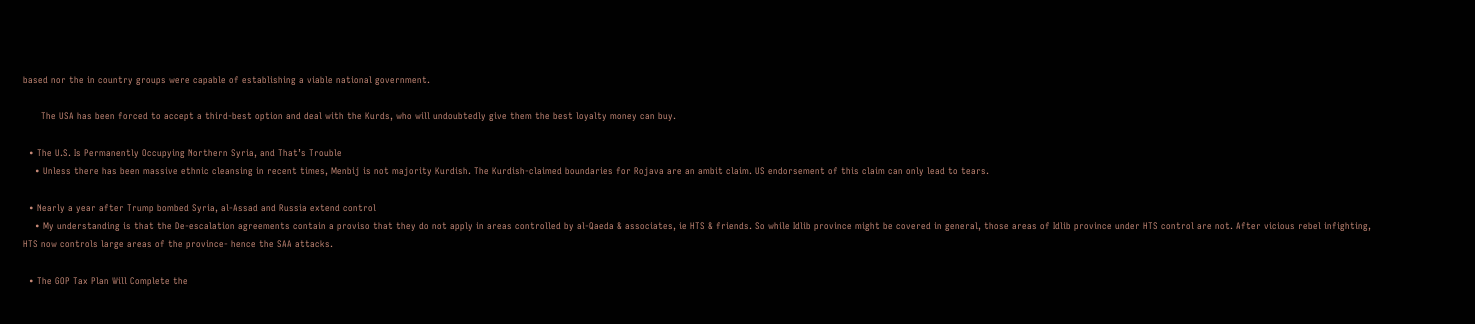based nor the in country groups were capable of establishing a viable national government.

      The USA has been forced to accept a third-best option and deal with the Kurds, who will undoubtedly give them the best loyalty money can buy.

  • The U.S. Is Permanently Occupying Northern Syria, and That’s Trouble
    • Unless there has been massive ethnic cleansing in recent times, Menbij is not majority Kurdish. The Kurdish-claimed boundaries for Rojava are an ambit claim. US endorsement of this claim can only lead to tears.

  • Nearly a year after Trump bombed Syria, al-Assad and Russia extend control
    • My understanding is that the De-escalation agreements contain a proviso that they do not apply in areas controlled by al-Qaeda & associates, ie HTS & friends. So while Idlib province might be covered in general, those areas of Idlib province under HTS control are not. After vicious rebel infighting, HTS now controls large areas of the province- hence the SAA attacks.

  • The GOP Tax Plan Will Complete the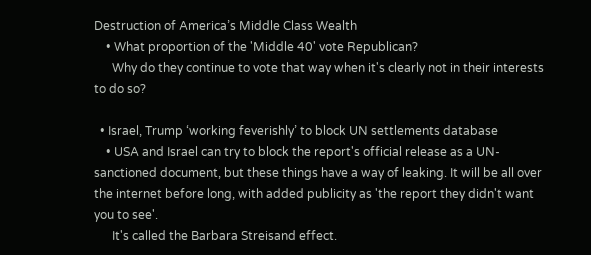Destruction of America’s Middle Class Wealth
    • What proportion of the 'Middle 40' vote Republican?
      Why do they continue to vote that way when it's clearly not in their interests to do so?

  • Israel, Trump ‘working feverishly’ to block UN settlements database
    • USA and Israel can try to block the report's official release as a UN-sanctioned document, but these things have a way of leaking. It will be all over the internet before long, with added publicity as 'the report they didn't want you to see'.
      It's called the Barbara Streisand effect.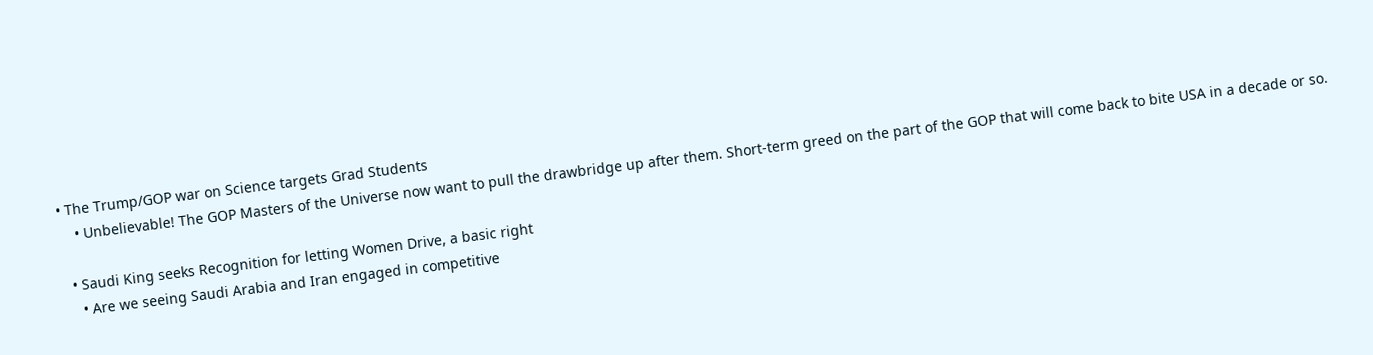• The Trump/GOP war on Science targets Grad Students
    • Unbelievable! The GOP Masters of the Universe now want to pull the drawbridge up after them. Short-term greed on the part of the GOP that will come back to bite USA in a decade or so.

  • Saudi King seeks Recognition for letting Women Drive, a basic right
    • Are we seeing Saudi Arabia and Iran engaged in competitive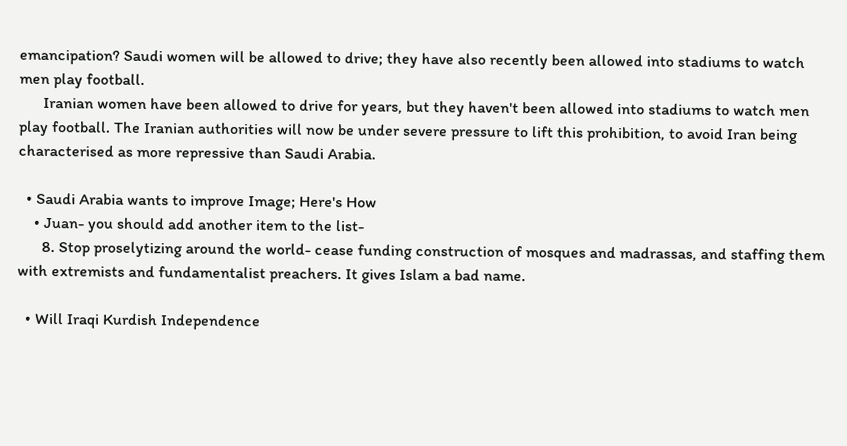emancipation? Saudi women will be allowed to drive; they have also recently been allowed into stadiums to watch men play football.
      Iranian women have been allowed to drive for years, but they haven't been allowed into stadiums to watch men play football. The Iranian authorities will now be under severe pressure to lift this prohibition, to avoid Iran being characterised as more repressive than Saudi Arabia.

  • Saudi Arabia wants to improve Image; Here's How
    • Juan- you should add another item to the list-
      8. Stop proselytizing around the world- cease funding construction of mosques and madrassas, and staffing them with extremists and fundamentalist preachers. It gives Islam a bad name.

  • Will Iraqi Kurdish Independence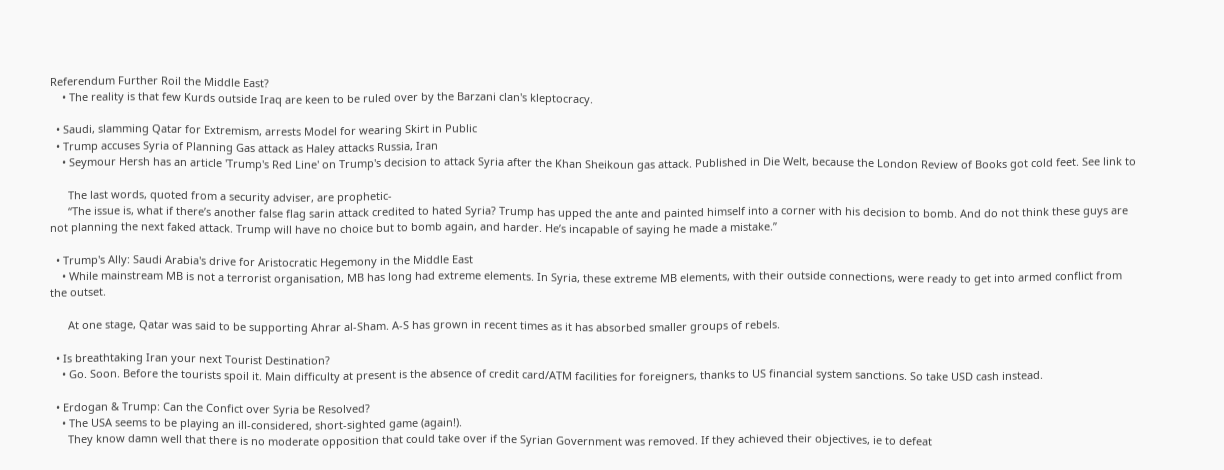Referendum Further Roil the Middle East?
    • The reality is that few Kurds outside Iraq are keen to be ruled over by the Barzani clan's kleptocracy.

  • Saudi, slamming Qatar for Extremism, arrests Model for wearing Skirt in Public
  • Trump accuses Syria of Planning Gas attack as Haley attacks Russia, Iran
    • Seymour Hersh has an article 'Trump's Red Line' on Trump's decision to attack Syria after the Khan Sheikoun gas attack. Published in Die Welt, because the London Review of Books got cold feet. See link to

      The last words, quoted from a security adviser, are prophetic-
      “The issue is, what if there’s another false flag sarin attack credited to hated Syria? Trump has upped the ante and painted himself into a corner with his decision to bomb. And do not think these guys are not planning the next faked attack. Trump will have no choice but to bomb again, and harder. He’s incapable of saying he made a mistake.”

  • Trump's Ally: Saudi Arabia's drive for Aristocratic Hegemony in the Middle East
    • While mainstream MB is not a terrorist organisation, MB has long had extreme elements. In Syria, these extreme MB elements, with their outside connections, were ready to get into armed conflict from the outset.

      At one stage, Qatar was said to be supporting Ahrar al-Sham. A-S has grown in recent times as it has absorbed smaller groups of rebels.

  • Is breathtaking Iran your next Tourist Destination?
    • Go. Soon. Before the tourists spoil it. Main difficulty at present is the absence of credit card/ATM facilities for foreigners, thanks to US financial system sanctions. So take USD cash instead.

  • Erdogan & Trump: Can the Confict over Syria be Resolved?
    • The USA seems to be playing an ill-considered, short-sighted game (again!).
      They know damn well that there is no moderate opposition that could take over if the Syrian Government was removed. If they achieved their objectives, ie to defeat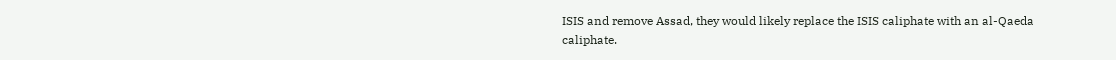ISIS and remove Assad, they would likely replace the ISIS caliphate with an al-Qaeda caliphate.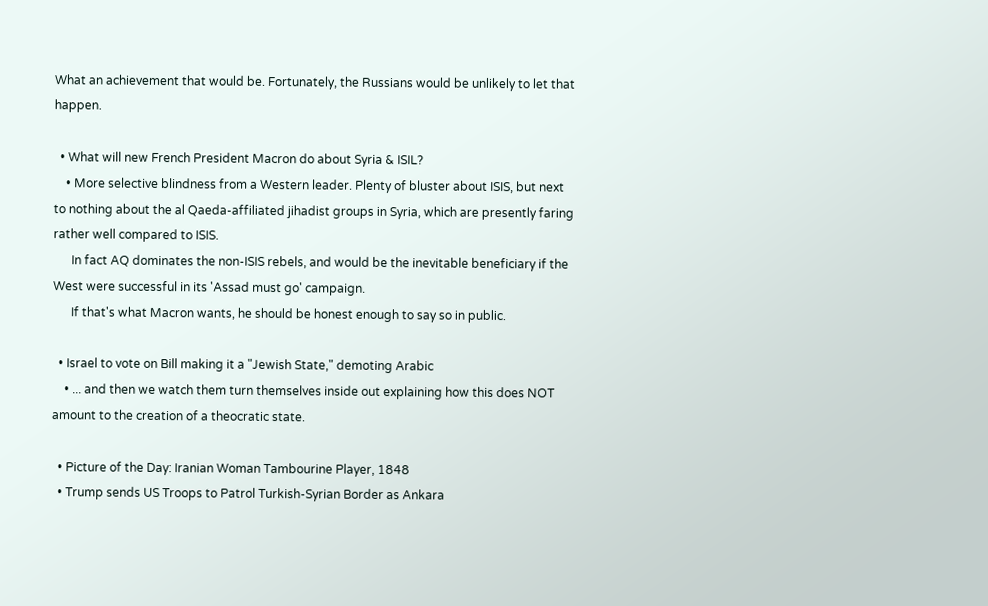What an achievement that would be. Fortunately, the Russians would be unlikely to let that happen.

  • What will new French President Macron do about Syria & ISIL?
    • More selective blindness from a Western leader. Plenty of bluster about ISIS, but next to nothing about the al Qaeda-affiliated jihadist groups in Syria, which are presently faring rather well compared to ISIS.
      In fact AQ dominates the non-ISIS rebels, and would be the inevitable beneficiary if the West were successful in its 'Assad must go' campaign.
      If that's what Macron wants, he should be honest enough to say so in public.

  • Israel to vote on Bill making it a "Jewish State," demoting Arabic
    • ... and then we watch them turn themselves inside out explaining how this does NOT amount to the creation of a theocratic state.

  • Picture of the Day: Iranian Woman Tambourine Player, 1848
  • Trump sends US Troops to Patrol Turkish-Syrian Border as Ankara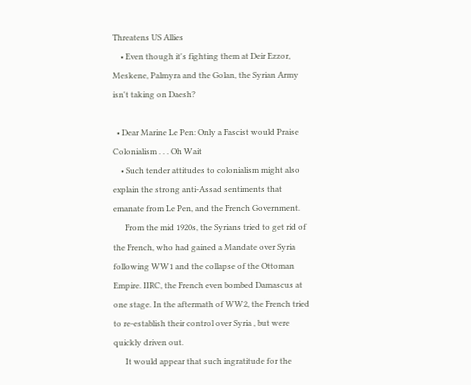Threatens US Allies
    • Even though it's fighting them at Deir Ezzor, Meskene, Palmyra and the Golan, the Syrian Army isn't taking on Daesh?

  • Dear Marine Le Pen: Only a Fascist would Praise Colonialism . . . Oh Wait
    • Such tender attitudes to colonialism might also explain the strong anti-Assad sentiments that emanate from Le Pen, and the French Government.
      From the mid 1920s, the Syrians tried to get rid of the French, who had gained a Mandate over Syria following WW1 and the collapse of the Ottoman Empire. IIRC, the French even bombed Damascus at one stage. In the aftermath of WW2, the French tried to re-establish their control over Syria , but were quickly driven out.
      It would appear that such ingratitude for the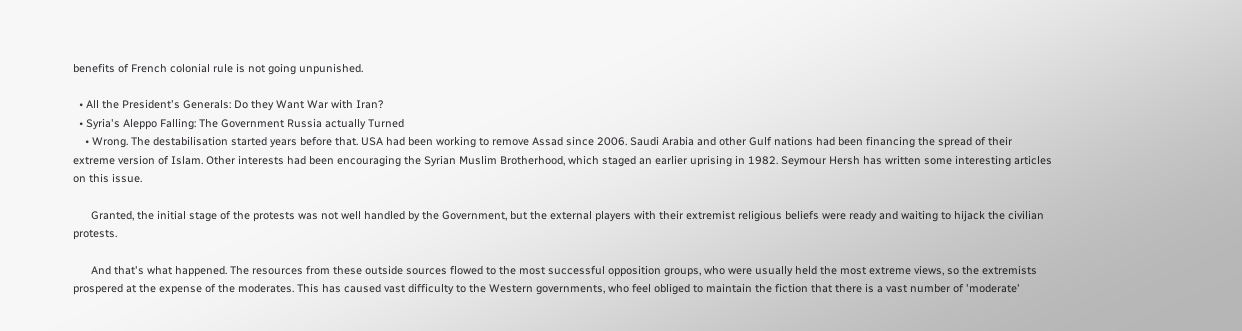benefits of French colonial rule is not going unpunished.

  • All the President's Generals: Do they Want War with Iran?
  • Syria's Aleppo Falling: The Government Russia actually Turned
    • Wrong. The destabilisation started years before that. USA had been working to remove Assad since 2006. Saudi Arabia and other Gulf nations had been financing the spread of their extreme version of Islam. Other interests had been encouraging the Syrian Muslim Brotherhood, which staged an earlier uprising in 1982. Seymour Hersh has written some interesting articles on this issue.

      Granted, the initial stage of the protests was not well handled by the Government, but the external players with their extremist religious beliefs were ready and waiting to hijack the civilian protests.

      And that's what happened. The resources from these outside sources flowed to the most successful opposition groups, who were usually held the most extreme views, so the extremists prospered at the expense of the moderates. This has caused vast difficulty to the Western governments, who feel obliged to maintain the fiction that there is a vast number of 'moderate'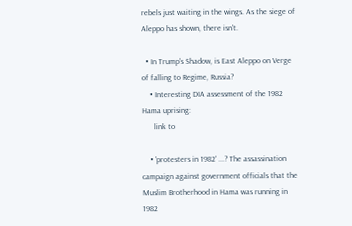rebels just waiting in the wings. As the siege of Aleppo has shown, there isn't.

  • In Trump's Shadow, is East Aleppo on Verge of falling to Regime, Russia?
    • Interesting DIA assessment of the 1982 Hama uprising:
      link to

    • 'protesters in 1982' ...? The assassination campaign against government officials that the Muslim Brotherhood in Hama was running in 1982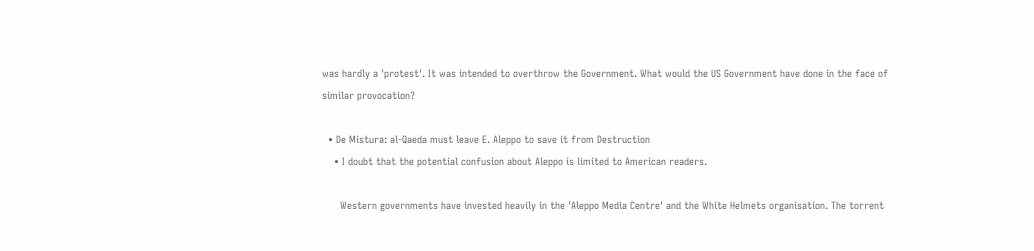was hardly a 'protest'. It was intended to overthrow the Government. What would the US Government have done in the face of similar provocation?

  • De Mistura: al-Qaeda must leave E. Aleppo to save it from Destruction
    • I doubt that the potential confusion about Aleppo is limited to American readers.

      Western governments have invested heavily in the 'Aleppo Media Centre' and the White Helmets organisation. The torrent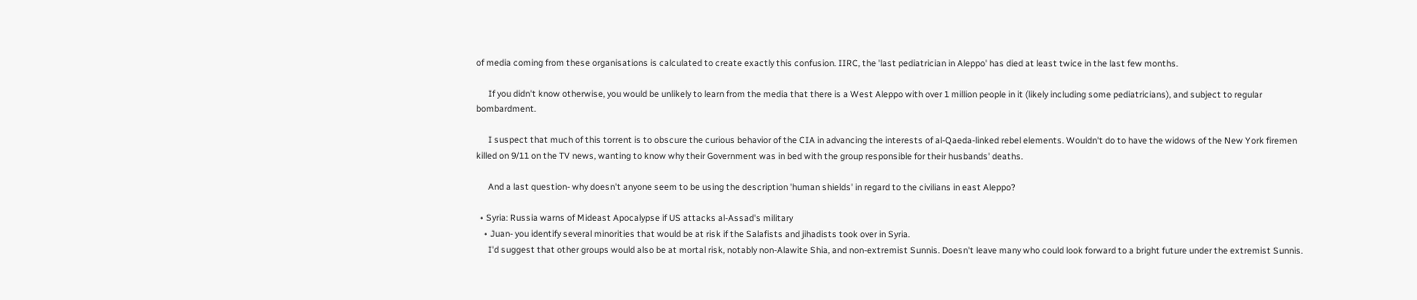of media coming from these organisations is calculated to create exactly this confusion. IIRC, the 'last pediatrician in Aleppo' has died at least twice in the last few months.

      If you didn't know otherwise, you would be unlikely to learn from the media that there is a West Aleppo with over 1 million people in it (likely including some pediatricians), and subject to regular bombardment.

      I suspect that much of this torrent is to obscure the curious behavior of the CIA in advancing the interests of al-Qaeda-linked rebel elements. Wouldn't do to have the widows of the New York firemen killed on 9/11 on the TV news, wanting to know why their Government was in bed with the group responsible for their husbands' deaths.

      And a last question- why doesn't anyone seem to be using the description 'human shields' in regard to the civilians in east Aleppo?

  • Syria: Russia warns of Mideast Apocalypse if US attacks al-Assad's military
    • Juan- you identify several minorities that would be at risk if the Salafists and jihadists took over in Syria.
      I'd suggest that other groups would also be at mortal risk, notably non-Alawite Shia, and non-extremist Sunnis. Doesn't leave many who could look forward to a bright future under the extremist Sunnis.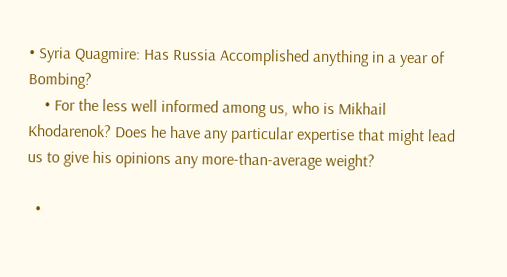• Syria Quagmire: Has Russia Accomplished anything in a year of Bombing?
    • For the less well informed among us, who is Mikhail Khodarenok? Does he have any particular expertise that might lead us to give his opinions any more-than-average weight?

  •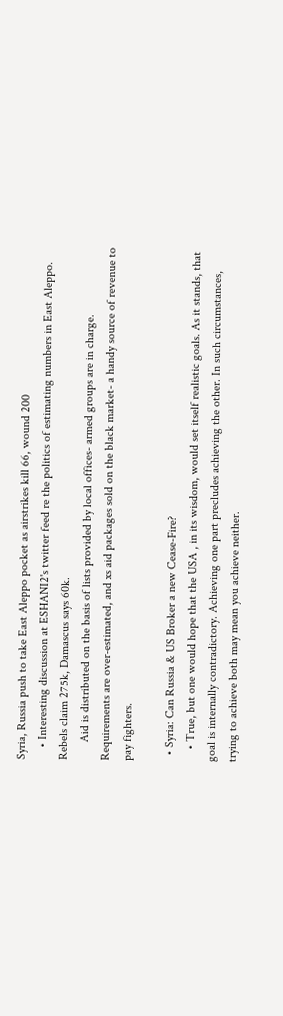Syria, Russia push to take East Aleppo pocket as airstrikes kill 66, wound 200
    • Interesting discussion at ESHANI2's twitter feed re the politics of estimating numbers in East Aleppo. Rebels claim 275k, Damascus says 60k.
      Aid is distributed on the basis of lists provided by local offices- armed groups are in charge. Requirements are over-estimated, and xs aid packages sold on the black market- a handy source of revenue to pay fighters.

  • Syria: Can Russia & US Broker a new Cease-Fire?
    • True, but one would hope that the USA , in its wisdom, would set itself realistic goals. As it stands, that goal is internally contradictory. Achieving one part precludes achieving the other. In such circumstances, trying to achieve both may mean you achieve neither.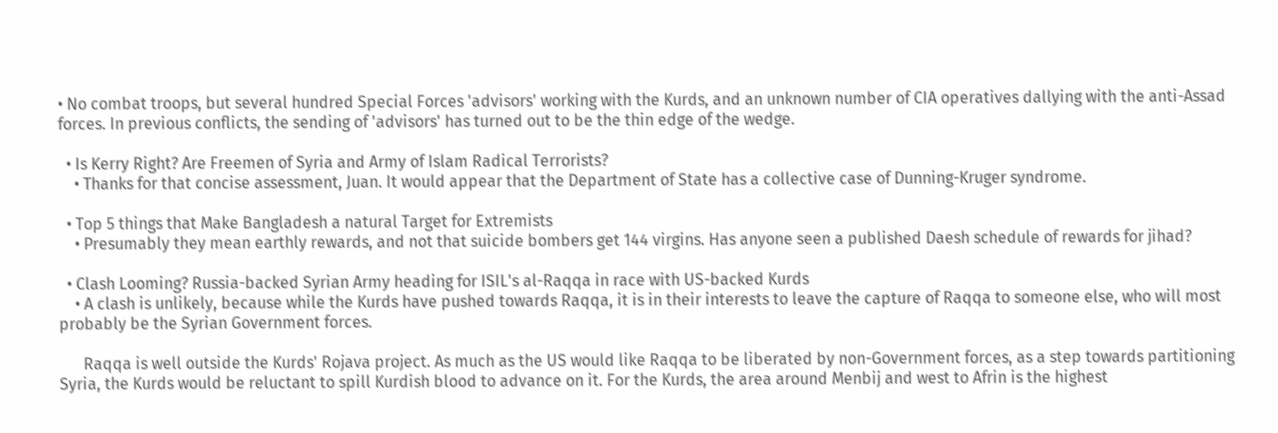• No combat troops, but several hundred Special Forces 'advisors' working with the Kurds, and an unknown number of CIA operatives dallying with the anti-Assad forces. In previous conflicts, the sending of 'advisors' has turned out to be the thin edge of the wedge.

  • Is Kerry Right? Are Freemen of Syria and Army of Islam Radical Terrorists?
    • Thanks for that concise assessment, Juan. It would appear that the Department of State has a collective case of Dunning-Kruger syndrome.

  • Top 5 things that Make Bangladesh a natural Target for Extremists
    • Presumably they mean earthly rewards, and not that suicide bombers get 144 virgins. Has anyone seen a published Daesh schedule of rewards for jihad?

  • Clash Looming? Russia-backed Syrian Army heading for ISIL's al-Raqqa in race with US-backed Kurds
    • A clash is unlikely, because while the Kurds have pushed towards Raqqa, it is in their interests to leave the capture of Raqqa to someone else, who will most probably be the Syrian Government forces.

      Raqqa is well outside the Kurds' Rojava project. As much as the US would like Raqqa to be liberated by non-Government forces, as a step towards partitioning Syria, the Kurds would be reluctant to spill Kurdish blood to advance on it. For the Kurds, the area around Menbij and west to Afrin is the highest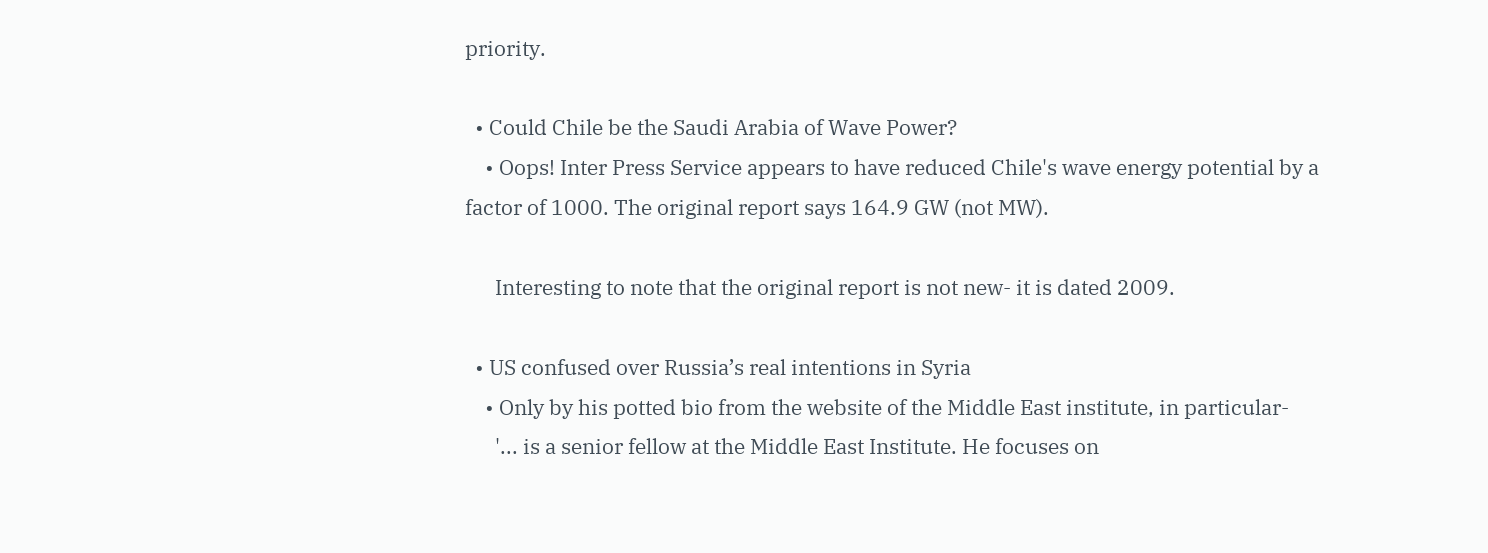priority.

  • Could Chile be the Saudi Arabia of Wave Power?
    • Oops! Inter Press Service appears to have reduced Chile's wave energy potential by a factor of 1000. The original report says 164.9 GW (not MW).

      Interesting to note that the original report is not new- it is dated 2009.

  • US confused over Russia’s real intentions in Syria
    • Only by his potted bio from the website of the Middle East institute, in particular-
      '... is a senior fellow at the Middle East Institute. He focuses on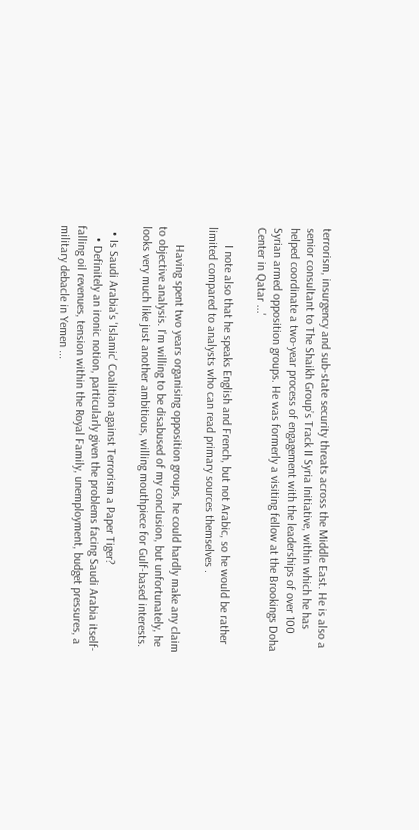terrorism, insurgency and sub-state security threats across the Middle East. He is also a senior consultant to The Shaikh Group’s Track II Syria Initiative, within which he has helped coordinate a two-year process of engagement with the leaderships of over 100 Syrian armed opposition groups. He was formerly a visiting fellow at the Brookings Doha Center in Qatar ...'

      I note also that he speaks English and French, but not Arabic, so he would be rather limited compared to analysts who can read primary sources themselves .

      Having spent two years organising opposition groups, he could hardly make any claim to objective analysis. I'm willing to be disabused of my conclusion, but unfortunately, he looks very much like just another ambitious, willing mouthpiece for Gulf-based interests.

  • Is Saudi Arabia's 'Islamic' Coalition against Terrorism a Paper Tiger?
    • Definitely an ironic notion, particularly given the problems facing Saudi Arabia itself- falling oil revenues, tension within the Royal Family, unemployment, budget pressures, a military debacle in Yemen ...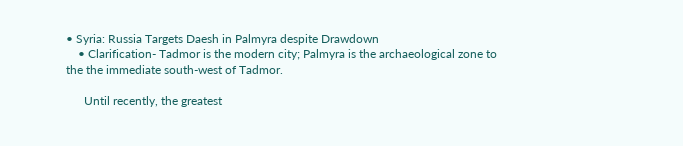• Syria: Russia Targets Daesh in Palmyra despite Drawdown
    • Clarification- Tadmor is the modern city; Palmyra is the archaeological zone to the the immediate south-west of Tadmor.

      Until recently, the greatest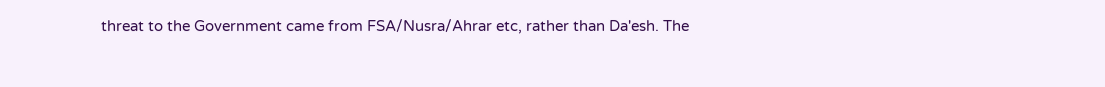threat to the Government came from FSA/Nusra/Ahrar etc, rather than Da'esh. The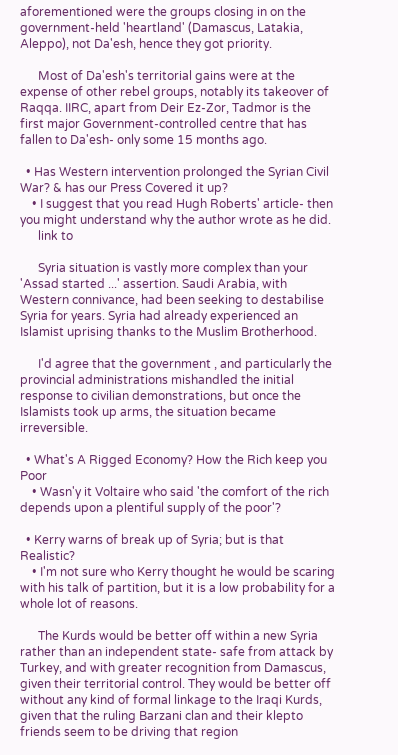aforementioned were the groups closing in on the government-held 'heartland' (Damascus, Latakia, Aleppo), not Da'esh, hence they got priority.

      Most of Da'esh's territorial gains were at the expense of other rebel groups, notably its takeover of Raqqa. IIRC, apart from Deir Ez-Zor, Tadmor is the first major Government-controlled centre that has fallen to Da'esh- only some 15 months ago.

  • Has Western intervention prolonged the Syrian Civil War? & has our Press Covered it up?
    • I suggest that you read Hugh Roberts' article- then you might understand why the author wrote as he did.
      link to

      Syria situation is vastly more complex than your 'Assad started ...' assertion. Saudi Arabia, with Western connivance, had been seeking to destabilise Syria for years. Syria had already experienced an Islamist uprising thanks to the Muslim Brotherhood.

      I'd agree that the government , and particularly the provincial administrations mishandled the initial response to civilian demonstrations, but once the Islamists took up arms, the situation became irreversible.

  • What's A Rigged Economy? How the Rich keep you Poor
    • Wasn'y it Voltaire who said 'the comfort of the rich depends upon a plentiful supply of the poor'?

  • Kerry warns of break up of Syria; but is that Realistic?
    • I'm not sure who Kerry thought he would be scaring with his talk of partition, but it is a low probability for a whole lot of reasons.

      The Kurds would be better off within a new Syria rather than an independent state- safe from attack by Turkey, and with greater recognition from Damascus, given their territorial control. They would be better off without any kind of formal linkage to the Iraqi Kurds, given that the ruling Barzani clan and their klepto friends seem to be driving that region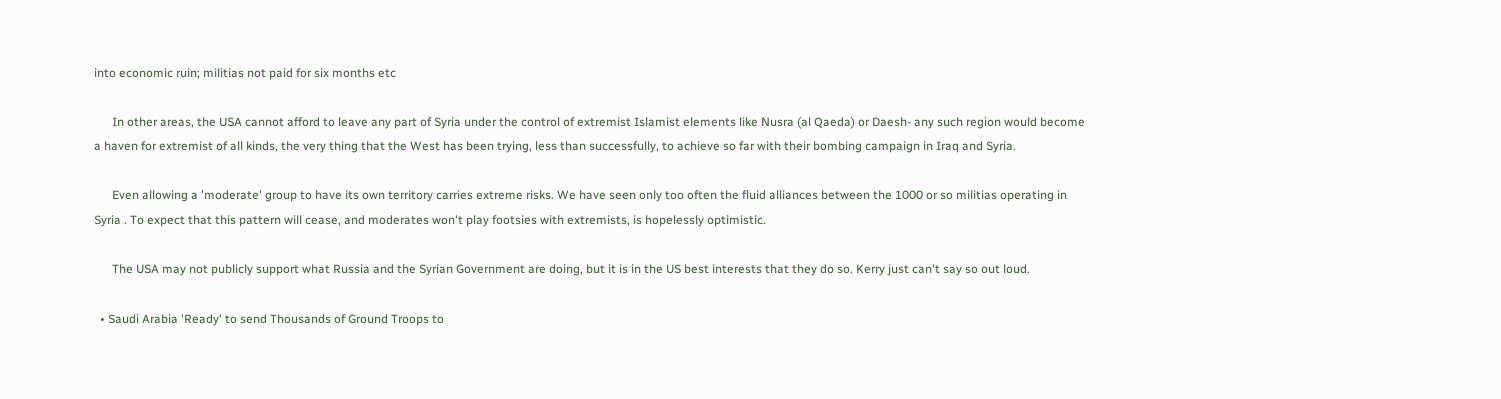into economic ruin; militias not paid for six months etc

      In other areas, the USA cannot afford to leave any part of Syria under the control of extremist Islamist elements like Nusra (al Qaeda) or Daesh- any such region would become a haven for extremist of all kinds, the very thing that the West has been trying, less than successfully, to achieve so far with their bombing campaign in Iraq and Syria.

      Even allowing a 'moderate' group to have its own territory carries extreme risks. We have seen only too often the fluid alliances between the 1000 or so militias operating in Syria . To expect that this pattern will cease, and moderates won't play footsies with extremists, is hopelessly optimistic.

      The USA may not publicly support what Russia and the Syrian Government are doing, but it is in the US best interests that they do so. Kerry just can't say so out loud.

  • Saudi Arabia 'Ready' to send Thousands of Ground Troops to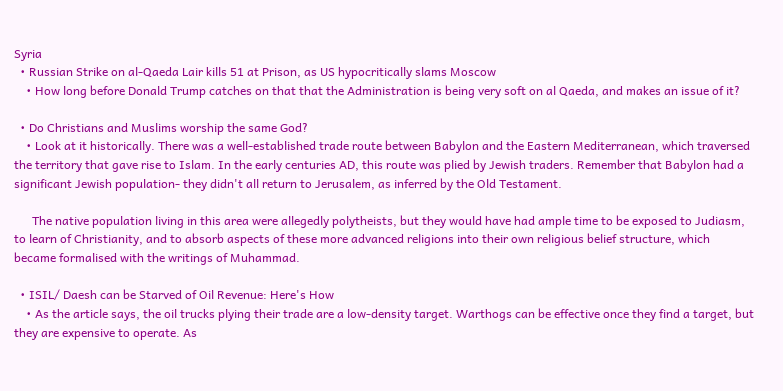Syria
  • Russian Strike on al-Qaeda Lair kills 51 at Prison, as US hypocritically slams Moscow
    • How long before Donald Trump catches on that that the Administration is being very soft on al Qaeda, and makes an issue of it?

  • Do Christians and Muslims worship the same God?
    • Look at it historically. There was a well-established trade route between Babylon and the Eastern Mediterranean, which traversed the territory that gave rise to Islam. In the early centuries AD, this route was plied by Jewish traders. Remember that Babylon had a significant Jewish population- they didn't all return to Jerusalem, as inferred by the Old Testament.

      The native population living in this area were allegedly polytheists, but they would have had ample time to be exposed to Judiasm, to learn of Christianity, and to absorb aspects of these more advanced religions into their own religious belief structure, which became formalised with the writings of Muhammad.

  • ISIL/ Daesh can be Starved of Oil Revenue: Here's How
    • As the article says, the oil trucks plying their trade are a low-density target. Warthogs can be effective once they find a target, but they are expensive to operate. As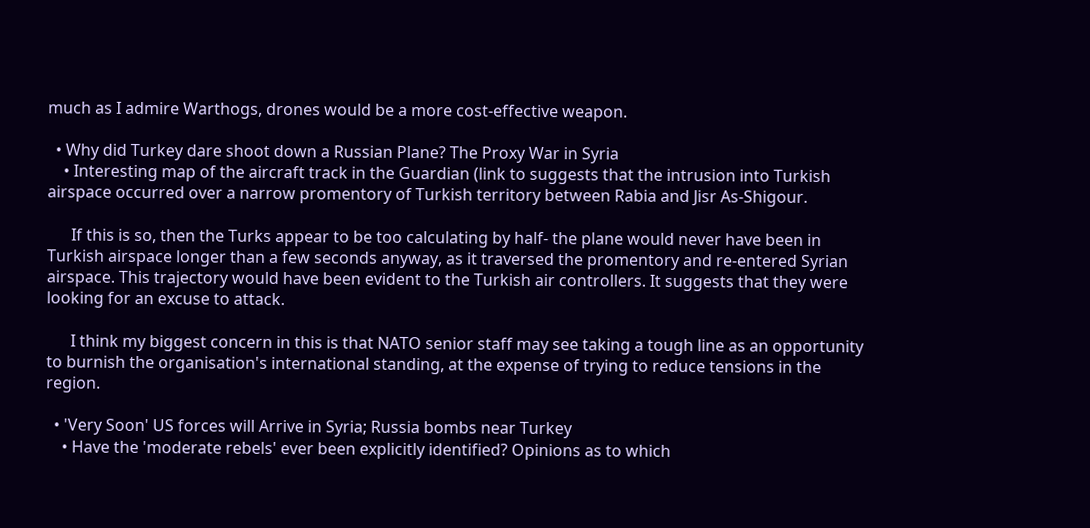much as I admire Warthogs, drones would be a more cost-effective weapon.

  • Why did Turkey dare shoot down a Russian Plane? The Proxy War in Syria
    • Interesting map of the aircraft track in the Guardian (link to suggests that the intrusion into Turkish airspace occurred over a narrow promentory of Turkish territory between Rabia and Jisr As-Shigour.

      If this is so, then the Turks appear to be too calculating by half- the plane would never have been in Turkish airspace longer than a few seconds anyway, as it traversed the promentory and re-entered Syrian airspace. This trajectory would have been evident to the Turkish air controllers. It suggests that they were looking for an excuse to attack.

      I think my biggest concern in this is that NATO senior staff may see taking a tough line as an opportunity to burnish the organisation's international standing, at the expense of trying to reduce tensions in the region.

  • 'Very Soon' US forces will Arrive in Syria; Russia bombs near Turkey
    • Have the 'moderate rebels' ever been explicitly identified? Opinions as to which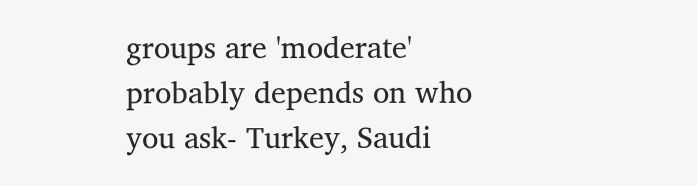groups are 'moderate' probably depends on who you ask- Turkey, Saudi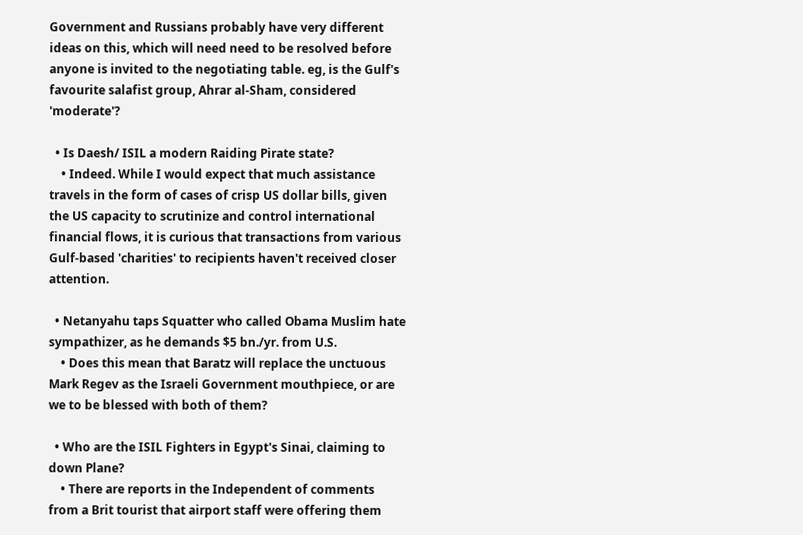Government and Russians probably have very different ideas on this, which will need need to be resolved before anyone is invited to the negotiating table. eg, is the Gulf's favourite salafist group, Ahrar al-Sham, considered 'moderate'?

  • Is Daesh/ ISIL a modern Raiding Pirate state?
    • Indeed. While I would expect that much assistance travels in the form of cases of crisp US dollar bills, given the US capacity to scrutinize and control international financial flows, it is curious that transactions from various Gulf-based 'charities' to recipients haven't received closer attention.

  • Netanyahu taps Squatter who called Obama Muslim hate sympathizer, as he demands $5 bn./yr. from U.S.
    • Does this mean that Baratz will replace the unctuous Mark Regev as the Israeli Government mouthpiece, or are we to be blessed with both of them?

  • Who are the ISIL Fighters in Egypt's Sinai, claiming to down Plane?
    • There are reports in the Independent of comments from a Brit tourist that airport staff were offering them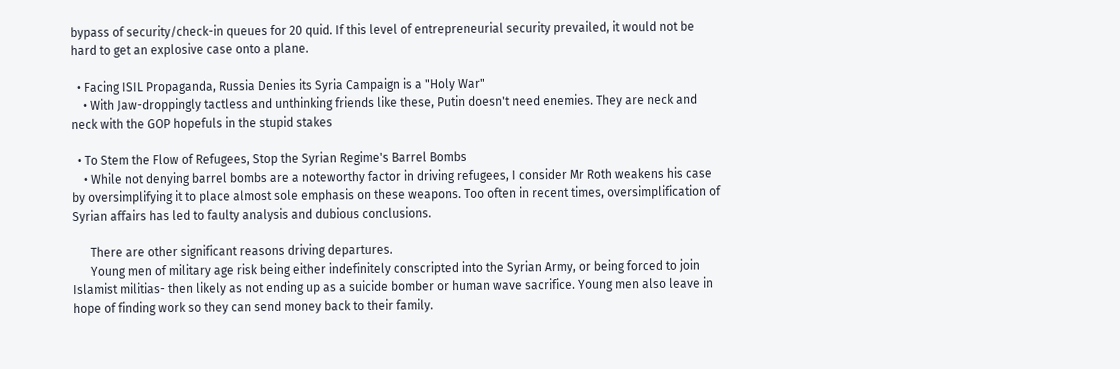bypass of security/check-in queues for 20 quid. If this level of entrepreneurial security prevailed, it would not be hard to get an explosive case onto a plane.

  • Facing ISIL Propaganda, Russia Denies its Syria Campaign is a "Holy War"
    • With Jaw-droppingly tactless and unthinking friends like these, Putin doesn't need enemies. They are neck and neck with the GOP hopefuls in the stupid stakes

  • To Stem the Flow of Refugees, Stop the Syrian Regime's Barrel Bombs
    • While not denying barrel bombs are a noteworthy factor in driving refugees, I consider Mr Roth weakens his case by oversimplifying it to place almost sole emphasis on these weapons. Too often in recent times, oversimplification of Syrian affairs has led to faulty analysis and dubious conclusions.

      There are other significant reasons driving departures.
      Young men of military age risk being either indefinitely conscripted into the Syrian Army, or being forced to join Islamist militias- then likely as not ending up as a suicide bomber or human wave sacrifice. Young men also leave in hope of finding work so they can send money back to their family.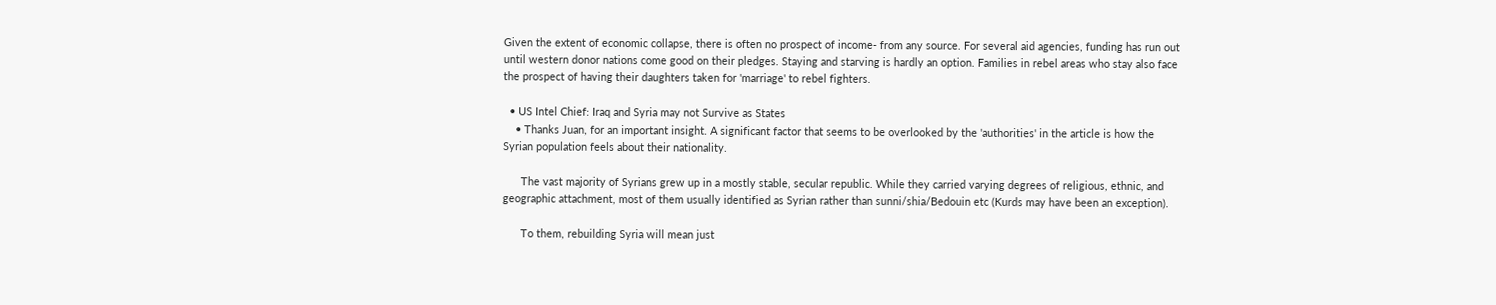Given the extent of economic collapse, there is often no prospect of income- from any source. For several aid agencies, funding has run out until western donor nations come good on their pledges. Staying and starving is hardly an option. Families in rebel areas who stay also face the prospect of having their daughters taken for 'marriage' to rebel fighters.

  • US Intel Chief: Iraq and Syria may not Survive as States
    • Thanks Juan, for an important insight. A significant factor that seems to be overlooked by the 'authorities' in the article is how the Syrian population feels about their nationality.

      The vast majority of Syrians grew up in a mostly stable, secular republic. While they carried varying degrees of religious, ethnic, and geographic attachment, most of them usually identified as Syrian rather than sunni/shia/Bedouin etc (Kurds may have been an exception).

      To them, rebuilding Syria will mean just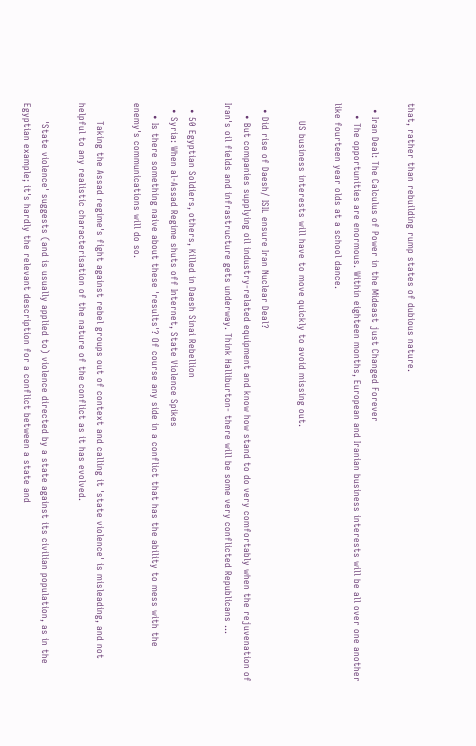that, rather than rebuilding rump states of dubious nature.

  • Iran Deal: The Calculus of Power in the Mideast just Changed Forever
    • The opportunities are enormous. Within eighteen months, European and Iranian business interests will be all over one another like fourteen year olds at a school dance.

      US business interests will have to move quickly to avoid missing out.

  • Did rise of Daesh/ ISIL ensure Iran Nuclear Deal?
    • But companies supplying oil industry-related equipment and know how stand to do very comfortably when the rejuvenation of Iran's oil fields and infrastructure gets underway. Think Halliburton- there will be some very conflicted Republicans ...

  • 50 Egyptian Soldiers, others, Killed in Daesh Sinai Rebellion
  • Syria: When al-Assad Regime shuts off Internet, State Violence Spikes
    • Is there something naive about these 'results'? Of course any side in a conflict that has the ability to mess with the enemy's communications will do so.

      Taking the Assad regime's fight against rebel groups out of context and calling it 'state violence' is misleading, and not helpful to any realistic characterisation of the nature of the conflict as it has evolved.

      'State violence' suggests (and is usually applied to) violence directed by a state against its civilian population, as in the Egyptian example; it's hardly the relevant description for a conflict between a state and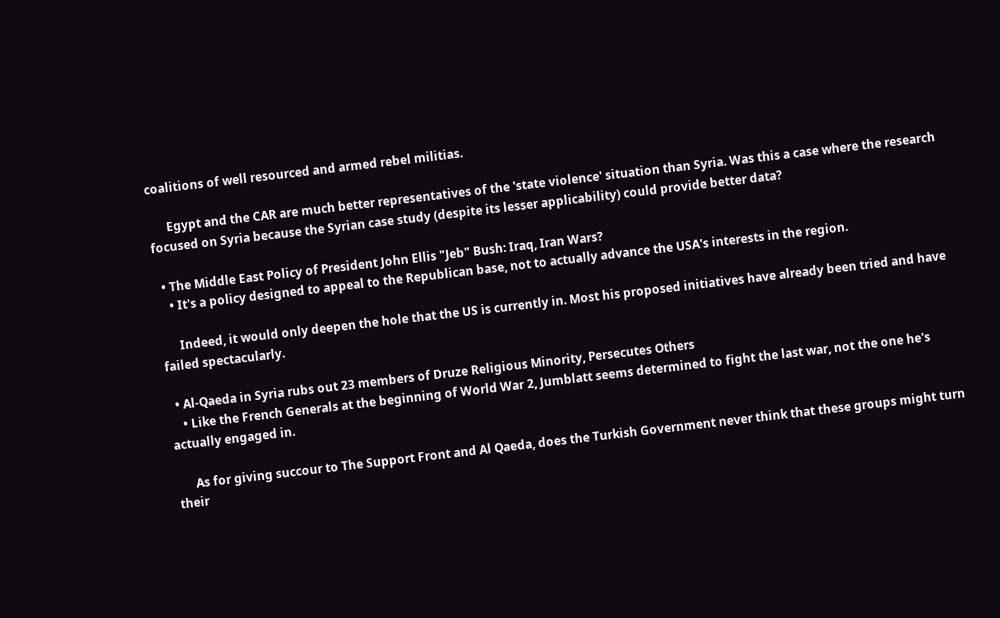coalitions of well resourced and armed rebel militias.

      Egypt and the CAR are much better representatives of the 'state violence' situation than Syria. Was this a case where the research focused on Syria because the Syrian case study (despite its lesser applicability) could provide better data?

  • The Middle East Policy of President John Ellis "Jeb" Bush: Iraq, Iran Wars?
    • It's a policy designed to appeal to the Republican base, not to actually advance the USA's interests in the region.

      Indeed, it would only deepen the hole that the US is currently in. Most his proposed initiatives have already been tried and have failed spectacularly.

  • Al-Qaeda in Syria rubs out 23 members of Druze Religious Minority, Persecutes Others
    • Like the French Generals at the beginning of World War 2, Jumblatt seems determined to fight the last war, not the one he's actually engaged in.

      As for giving succour to The Support Front and Al Qaeda, does the Turkish Government never think that these groups might turn their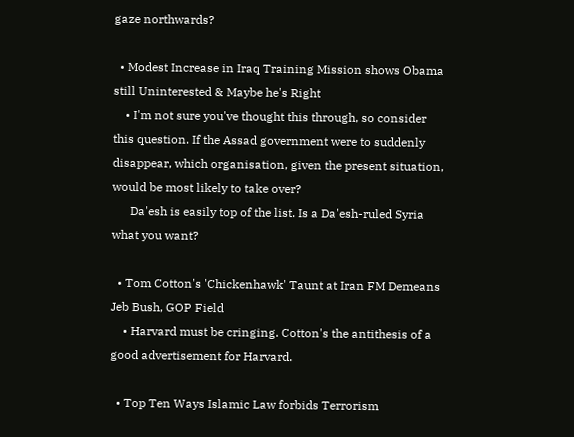gaze northwards?

  • Modest Increase in Iraq Training Mission shows Obama still Uninterested & Maybe he's Right
    • I'm not sure you've thought this through, so consider this question. If the Assad government were to suddenly disappear, which organisation, given the present situation, would be most likely to take over?
      Da'esh is easily top of the list. Is a Da'esh-ruled Syria what you want?

  • Tom Cotton's 'Chickenhawk' Taunt at Iran FM Demeans Jeb Bush, GOP Field
    • Harvard must be cringing. Cotton's the antithesis of a good advertisement for Harvard.

  • Top Ten Ways Islamic Law forbids Terrorism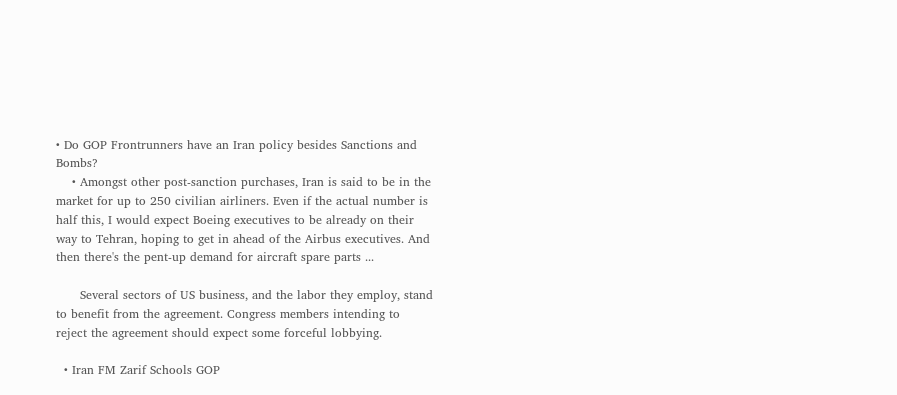• Do GOP Frontrunners have an Iran policy besides Sanctions and Bombs?
    • Amongst other post-sanction purchases, Iran is said to be in the market for up to 250 civilian airliners. Even if the actual number is half this, I would expect Boeing executives to be already on their way to Tehran, hoping to get in ahead of the Airbus executives. And then there's the pent-up demand for aircraft spare parts ...

      Several sectors of US business, and the labor they employ, stand to benefit from the agreement. Congress members intending to reject the agreement should expect some forceful lobbying.

  • Iran FM Zarif Schools GOP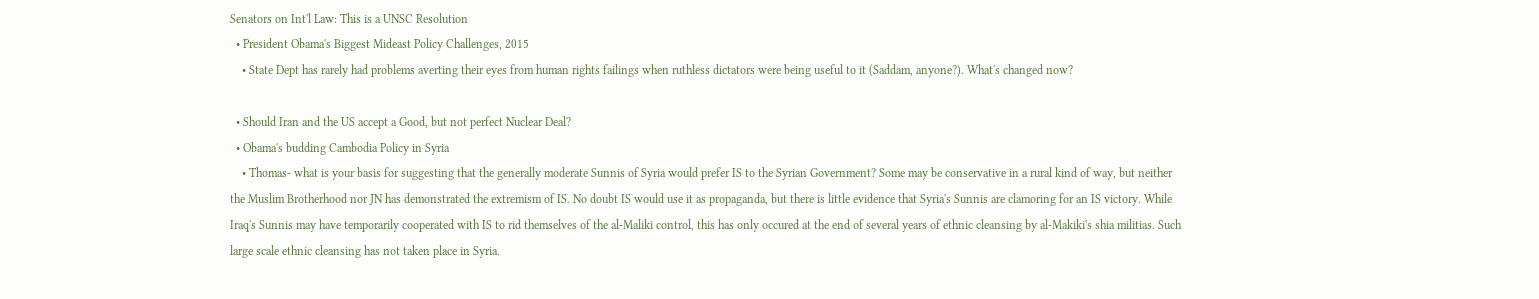Senators on Int'l Law: This is a UNSC Resolution
  • President Obama's Biggest Mideast Policy Challenges, 2015
    • State Dept has rarely had problems averting their eyes from human rights failings when ruthless dictators were being useful to it (Saddam, anyone?). What's changed now?

  • Should Iran and the US accept a Good, but not perfect Nuclear Deal?
  • Obama's budding Cambodia Policy in Syria
    • Thomas- what is your basis for suggesting that the generally moderate Sunnis of Syria would prefer IS to the Syrian Government? Some may be conservative in a rural kind of way, but neither the Muslim Brotherhood nor JN has demonstrated the extremism of IS. No doubt IS would use it as propaganda, but there is little evidence that Syria's Sunnis are clamoring for an IS victory. While Iraq's Sunnis may have temporarily cooperated with IS to rid themselves of the al-Maliki control, this has only occured at the end of several years of ethnic cleansing by al-Makiki's shia militias. Such large scale ethnic cleansing has not taken place in Syria.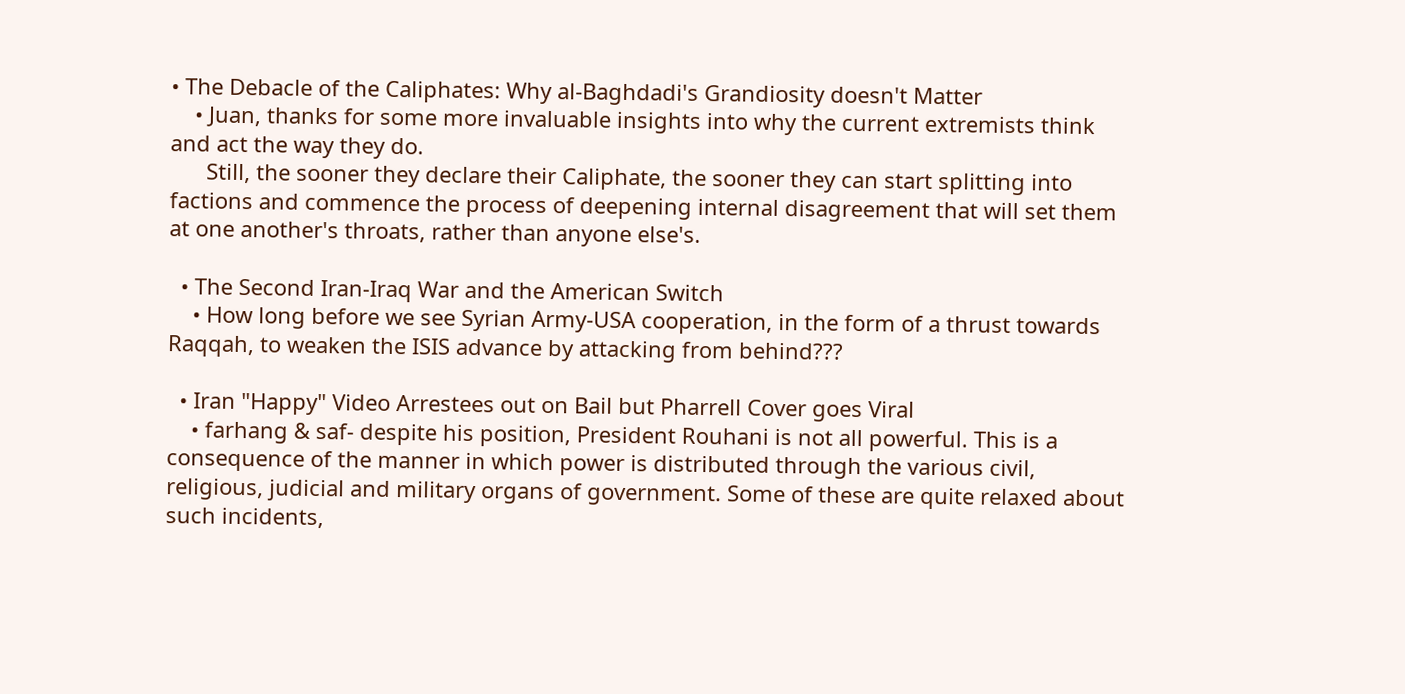• The Debacle of the Caliphates: Why al-Baghdadi's Grandiosity doesn't Matter
    • Juan, thanks for some more invaluable insights into why the current extremists think and act the way they do.
      Still, the sooner they declare their Caliphate, the sooner they can start splitting into factions and commence the process of deepening internal disagreement that will set them at one another's throats, rather than anyone else's.

  • The Second Iran-Iraq War and the American Switch
    • How long before we see Syrian Army-USA cooperation, in the form of a thrust towards Raqqah, to weaken the ISIS advance by attacking from behind???

  • Iran "Happy" Video Arrestees out on Bail but Pharrell Cover goes Viral
    • farhang & saf- despite his position, President Rouhani is not all powerful. This is a consequence of the manner in which power is distributed through the various civil, religious, judicial and military organs of government. Some of these are quite relaxed about such incidents,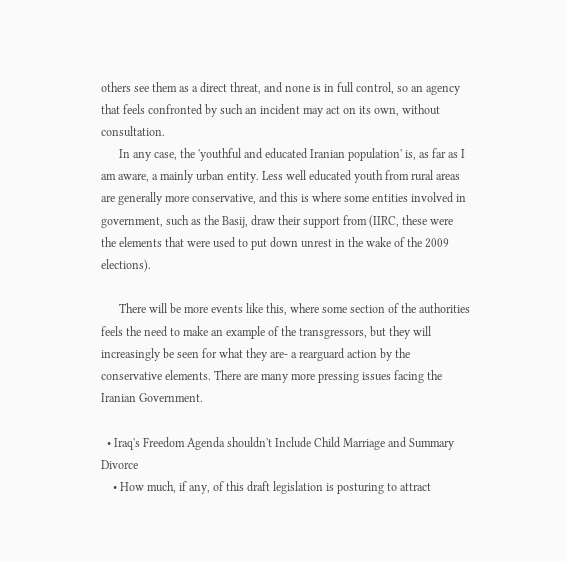others see them as a direct threat, and none is in full control, so an agency that feels confronted by such an incident may act on its own, without consultation.
      In any case, the 'youthful and educated Iranian population' is, as far as I am aware, a mainly urban entity. Less well educated youth from rural areas are generally more conservative, and this is where some entities involved in government, such as the Basij, draw their support from (IIRC, these were the elements that were used to put down unrest in the wake of the 2009 elections).

      There will be more events like this, where some section of the authorities feels the need to make an example of the transgressors, but they will increasingly be seen for what they are- a rearguard action by the conservative elements. There are many more pressing issues facing the Iranian Government.

  • Iraq's Freedom Agenda shouldn't Include Child Marriage and Summary Divorce
    • How much, if any, of this draft legislation is posturing to attract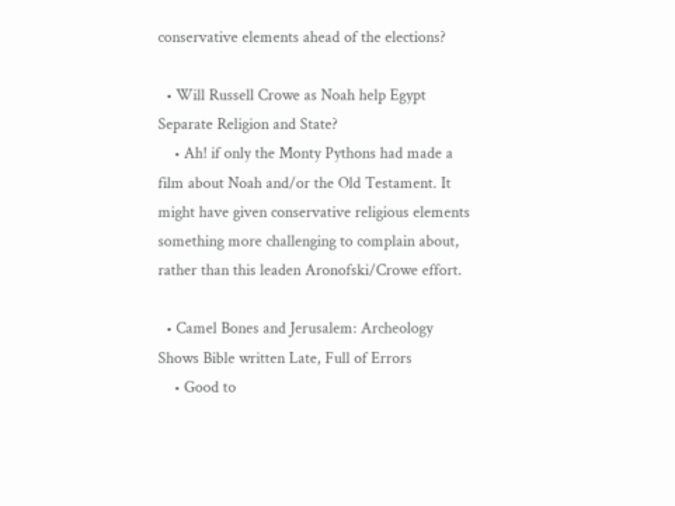conservative elements ahead of the elections?

  • Will Russell Crowe as Noah help Egypt Separate Religion and State?
    • Ah! if only the Monty Pythons had made a film about Noah and/or the Old Testament. It might have given conservative religious elements something more challenging to complain about, rather than this leaden Aronofski/Crowe effort.

  • Camel Bones and Jerusalem: Archeology Shows Bible written Late, Full of Errors
    • Good to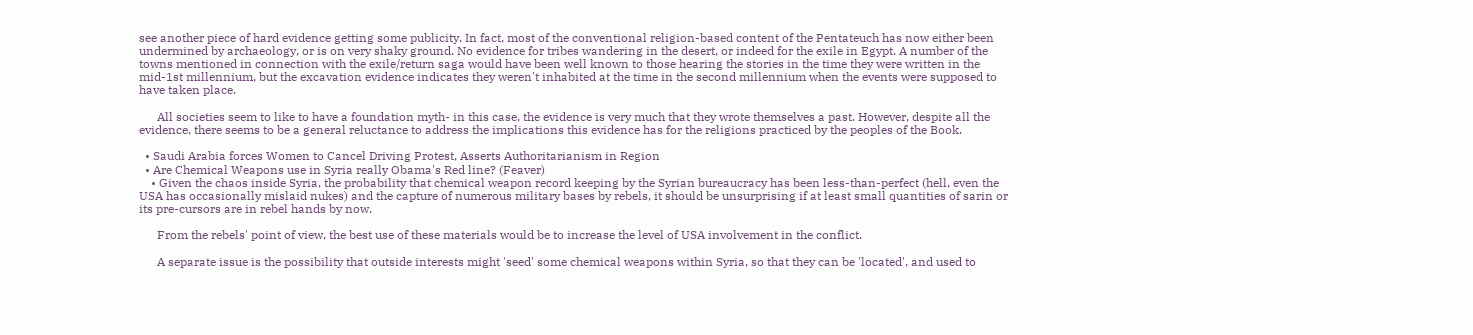see another piece of hard evidence getting some publicity. In fact, most of the conventional religion-based content of the Pentateuch has now either been undermined by archaeology, or is on very shaky ground. No evidence for tribes wandering in the desert, or indeed for the exile in Egypt. A number of the towns mentioned in connection with the exile/return saga would have been well known to those hearing the stories in the time they were written in the mid-1st millennium, but the excavation evidence indicates they weren't inhabited at the time in the second millennium when the events were supposed to have taken place.

      All societies seem to like to have a foundation myth- in this case, the evidence is very much that they wrote themselves a past. However, despite all the evidence, there seems to be a general reluctance to address the implications this evidence has for the religions practiced by the peoples of the Book.

  • Saudi Arabia forces Women to Cancel Driving Protest, Asserts Authoritarianism in Region
  • Are Chemical Weapons use in Syria really Obama's Red line? (Feaver)
    • Given the chaos inside Syria, the probability that chemical weapon record keeping by the Syrian bureaucracy has been less-than-perfect (hell, even the USA has occasionally mislaid nukes) and the capture of numerous military bases by rebels, it should be unsurprising if at least small quantities of sarin or its pre-cursors are in rebel hands by now.

      From the rebels' point of view, the best use of these materials would be to increase the level of USA involvement in the conflict.

      A separate issue is the possibility that outside interests might 'seed' some chemical weapons within Syria, so that they can be 'located', and used to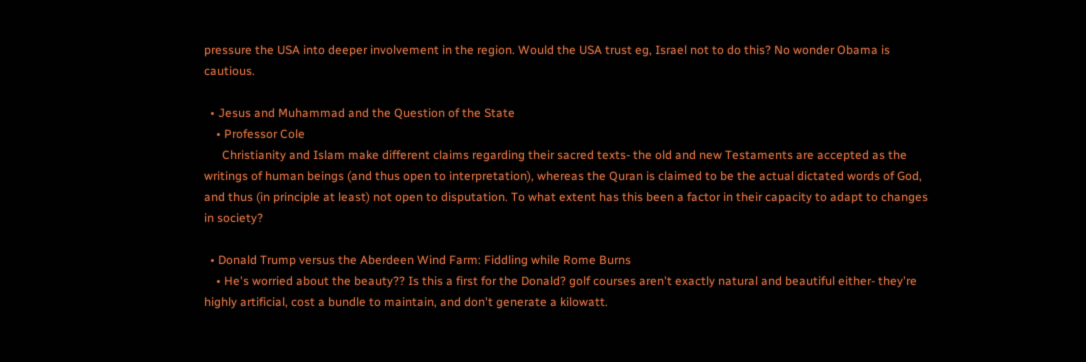pressure the USA into deeper involvement in the region. Would the USA trust eg, Israel not to do this? No wonder Obama is cautious.

  • Jesus and Muhammad and the Question of the State
    • Professor Cole
      Christianity and Islam make different claims regarding their sacred texts- the old and new Testaments are accepted as the writings of human beings (and thus open to interpretation), whereas the Quran is claimed to be the actual dictated words of God, and thus (in principle at least) not open to disputation. To what extent has this been a factor in their capacity to adapt to changes in society?

  • Donald Trump versus the Aberdeen Wind Farm: Fiddling while Rome Burns
    • He's worried about the beauty?? Is this a first for the Donald? golf courses aren't exactly natural and beautiful either- they're highly artificial, cost a bundle to maintain, and don't generate a kilowatt.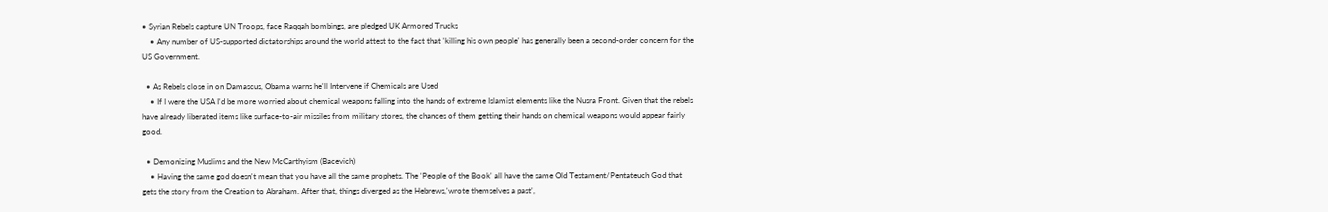• Syrian Rebels capture UN Troops, face Raqqah bombings, are pledged UK Armored Trucks
    • Any number of US-supported dictatorships around the world attest to the fact that 'killing his own people' has generally been a second-order concern for the US Government.

  • As Rebels close in on Damascus, Obama warns he'll Intervene if Chemicals are Used
    • If I were the USA I'd be more worried about chemical weapons falling into the hands of extreme Islamist elements like the Nusra Front. Given that the rebels have already liberated items like surface-to-air missiles from military stores, the chances of them getting their hands on chemical weapons would appear fairly good.

  • Demonizing Muslims and the New McCarthyism (Bacevich)
    • Having the same god doesn't mean that you have all the same prophets. The 'People of the Book' all have the same Old Testament/Pentateuch God that gets the story from the Creation to Abraham. After that, things diverged as the Hebrews,'wrote themselves a past',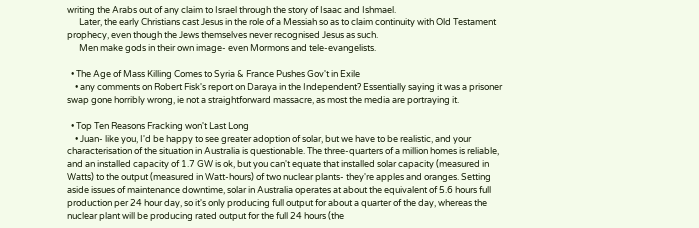writing the Arabs out of any claim to Israel through the story of Isaac and Ishmael.
      Later, the early Christians cast Jesus in the role of a Messiah so as to claim continuity with Old Testament prophecy, even though the Jews themselves never recognised Jesus as such.
      Men make gods in their own image- even Mormons and tele-evangelists.

  • The Age of Mass Killing Comes to Syria & France Pushes Gov't in Exile
    • any comments on Robert Fisk's report on Daraya in the Independent? Essentially saying it was a prisoner swap gone horribly wrong, ie not a straightforward massacre, as most the media are portraying it.

  • Top Ten Reasons Fracking won't Last Long
    • Juan- like you, I'd be happy to see greater adoption of solar, but we have to be realistic, and your characterisation of the situation in Australia is questionable. The three-quarters of a million homes is reliable, and an installed capacity of 1.7 GW is ok, but you can't equate that installed solar capacity (measured in Watts) to the output (measured in Watt-hours) of two nuclear plants- they're apples and oranges. Setting aside issues of maintenance downtime, solar in Australia operates at about the equivalent of 5.6 hours full production per 24 hour day, so it's only producing full output for about a quarter of the day, whereas the nuclear plant will be producing rated output for the full 24 hours (the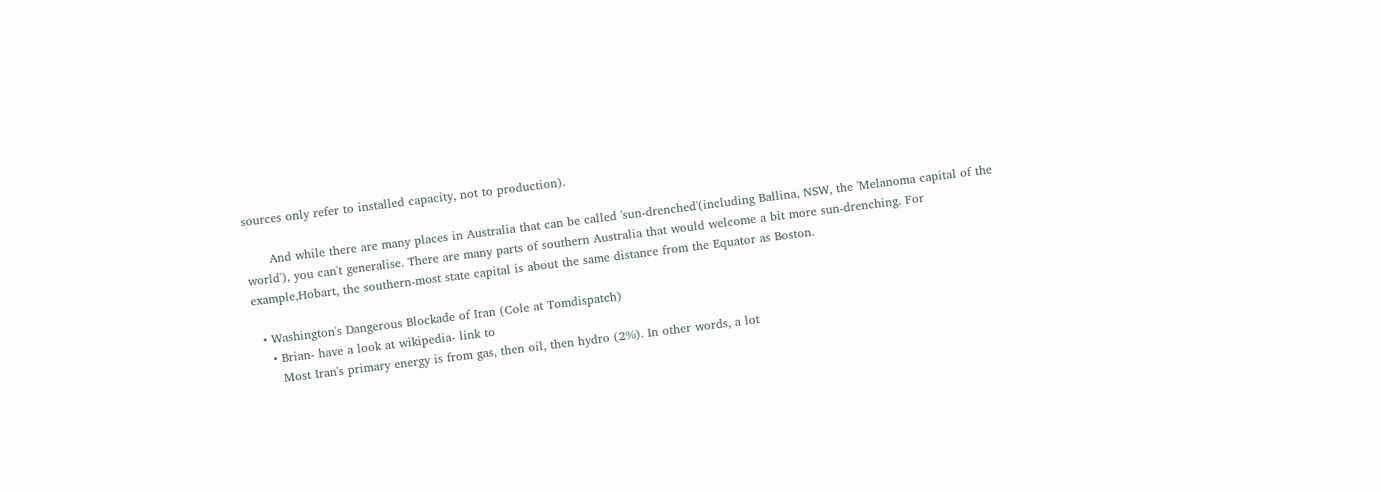sources only refer to installed capacity, not to production).

      And while there are many places in Australia that can be called 'sun-drenched'(including Ballina, NSW, the 'Melanoma capital of the world'), you can't generalise. There are many parts of southern Australia that would welcome a bit more sun-drenching. For example,Hobart, the southern-most state capital is about the same distance from the Equator as Boston.

  • Washington's Dangerous Blockade of Iran (Cole at Tomdispatch)
    • Brian- have a look at wikipedia- link to
      Most Iran's primary energy is from gas, then oil, then hydro (2%). In other words, a lot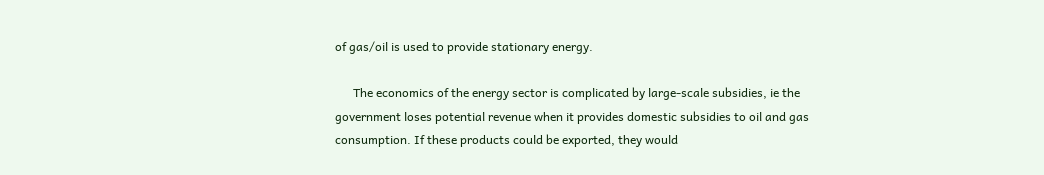of gas/oil is used to provide stationary energy.

      The economics of the energy sector is complicated by large-scale subsidies, ie the government loses potential revenue when it provides domestic subsidies to oil and gas consumption. If these products could be exported, they would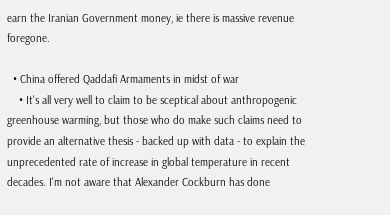earn the Iranian Government money, ie there is massive revenue foregone.

  • China offered Qaddafi Armaments in midst of war
    • It's all very well to claim to be sceptical about anthropogenic greenhouse warming, but those who do make such claims need to provide an alternative thesis - backed up with data - to explain the unprecedented rate of increase in global temperature in recent decades. I'm not aware that Alexander Cockburn has done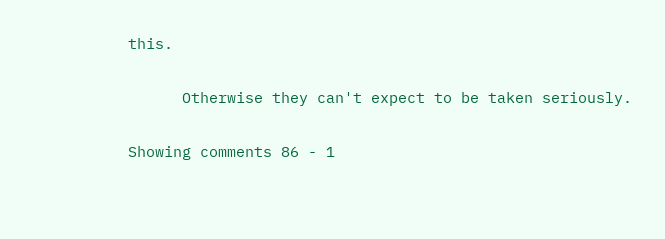this.

      Otherwise they can't expect to be taken seriously.

Showing comments 86 - 1